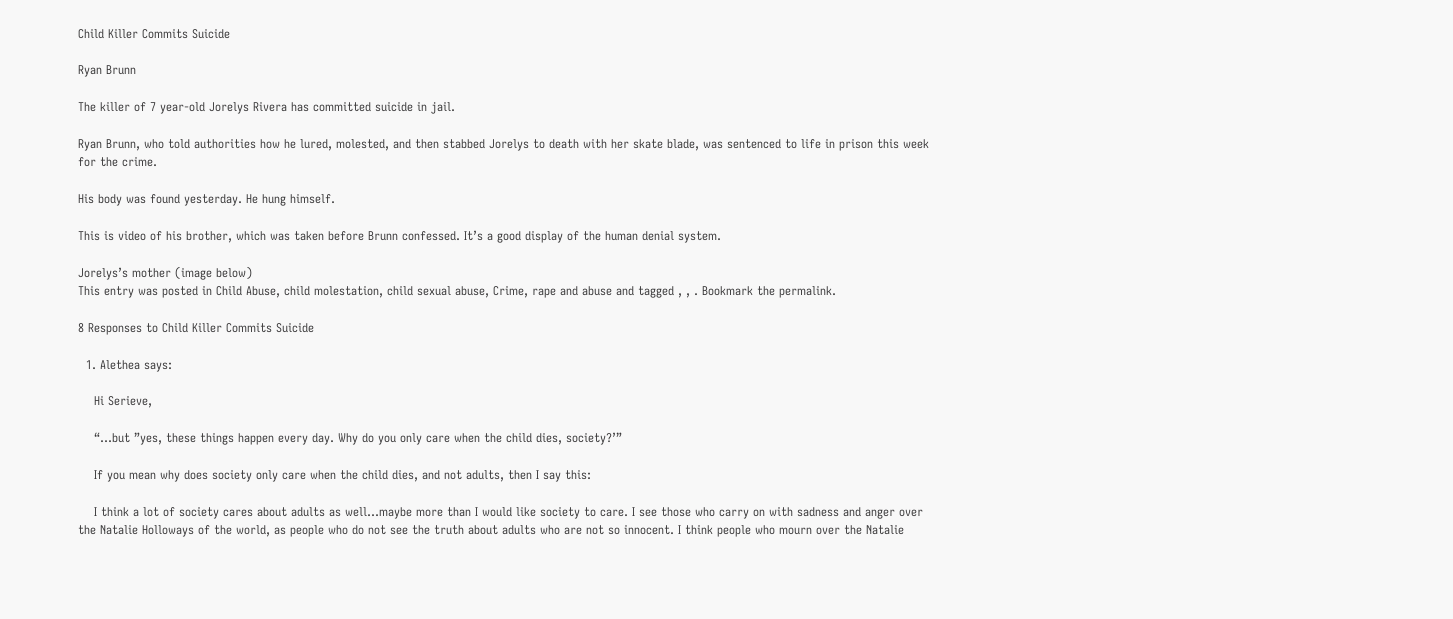Child Killer Commits Suicide

Ryan Brunn

The killer of 7 year-old Jorelys Rivera has committed suicide in jail.

Ryan Brunn, who told authorities how he lured, molested, and then stabbed Jorelys to death with her skate blade, was sentenced to life in prison this week for the crime.

His body was found yesterday. He hung himself.

This is video of his brother, which was taken before Brunn confessed. It’s a good display of the human denial system.

Jorelys’s mother (image below)
This entry was posted in Child Abuse, child molestation, child sexual abuse, Crime, rape and abuse and tagged , , . Bookmark the permalink.

8 Responses to Child Killer Commits Suicide

  1. Alethea says:

    Hi Serieve,

    “…but ”yes, these things happen every day. Why do you only care when the child dies, society?’”

    If you mean why does society only care when the child dies, and not adults, then I say this:

    I think a lot of society cares about adults as well…maybe more than I would like society to care. I see those who carry on with sadness and anger over the Natalie Holloways of the world, as people who do not see the truth about adults who are not so innocent. I think people who mourn over the Natalie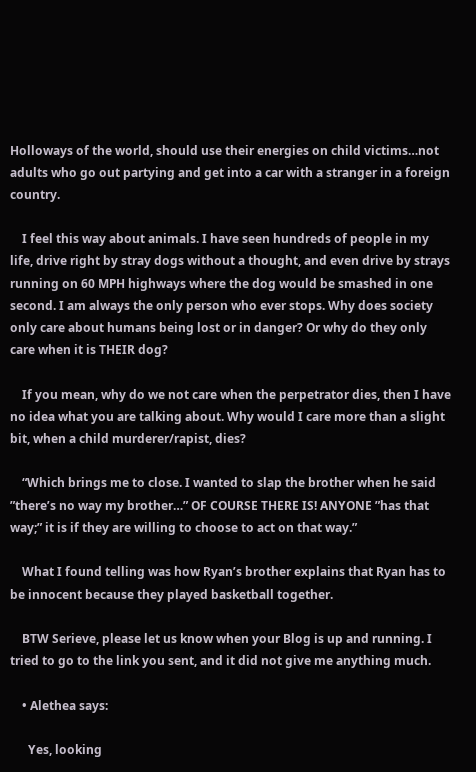Holloways of the world, should use their energies on child victims…not adults who go out partying and get into a car with a stranger in a foreign country.

    I feel this way about animals. I have seen hundreds of people in my life, drive right by stray dogs without a thought, and even drive by strays running on 60 MPH highways where the dog would be smashed in one second. I am always the only person who ever stops. Why does society only care about humans being lost or in danger? Or why do they only care when it is THEIR dog?

    If you mean, why do we not care when the perpetrator dies, then I have no idea what you are talking about. Why would I care more than a slight bit, when a child murderer/rapist, dies?

    “Which brings me to close. I wanted to slap the brother when he said ”there’s no way my brother…” OF COURSE THERE IS! ANYONE ”has that way;” it is if they are willing to choose to act on that way.”

    What I found telling was how Ryan’s brother explains that Ryan has to be innocent because they played basketball together.

    BTW Serieve, please let us know when your Blog is up and running. I tried to go to the link you sent, and it did not give me anything much.

    • Alethea says:

      Yes, looking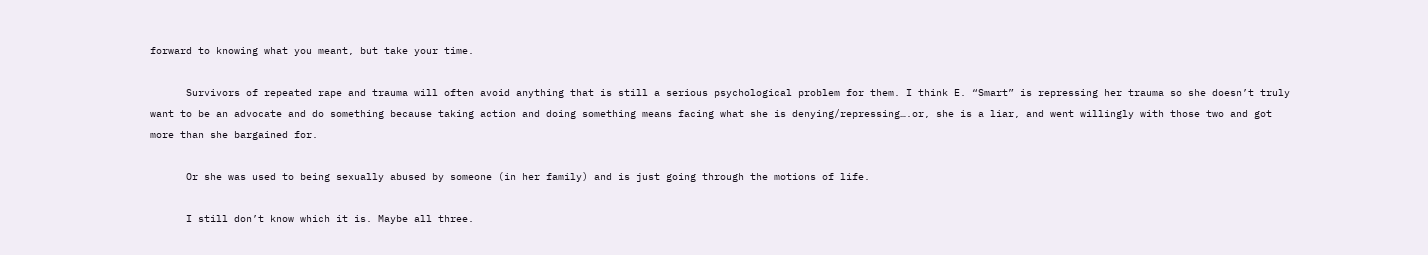forward to knowing what you meant, but take your time.

      Survivors of repeated rape and trauma will often avoid anything that is still a serious psychological problem for them. I think E. “Smart” is repressing her trauma so she doesn’t truly want to be an advocate and do something because taking action and doing something means facing what she is denying/repressing….or, she is a liar, and went willingly with those two and got more than she bargained for.

      Or she was used to being sexually abused by someone (in her family) and is just going through the motions of life.

      I still don’t know which it is. Maybe all three.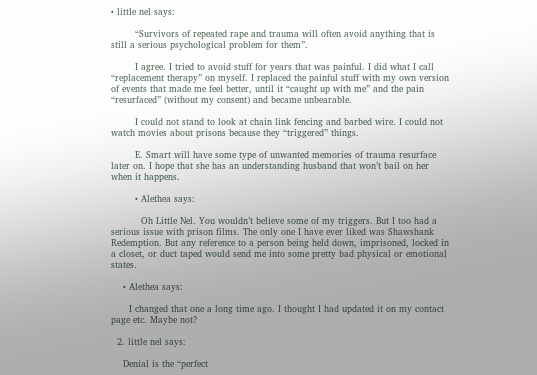• little nel says:

        “Survivors of repeated rape and trauma will often avoid anything that is still a serious psychological problem for them”.

        I agree. I tried to avoid stuff for years that was painful. I did what I call “replacement therapy” on myself. I replaced the painful stuff with my own version of events that made me feel better, until it “caught up with me” and the pain “resurfaced” (without my consent) and became unbearable.

        I could not stand to look at chain link fencing and barbed wire. I could not watch movies about prisons because they “triggered” things.

        E. Smart will have some type of unwanted memories of trauma resurface later on. I hope that she has an understanding husband that won’t bail on her when it happens.

        • Alethea says:

          Oh Little Nel. You wouldn’t believe some of my triggers. But I too had a serious issue with prison films. The only one I have ever liked was Shawshank Redemption. But any reference to a person being held down, imprisoned, locked in a closet, or duct taped would send me into some pretty bad physical or emotional states.

    • Alethea says:

      I changed that one a long time ago. I thought I had updated it on my contact page etc. Maybe not?

  2. little nel says:

    Denial is the “perfect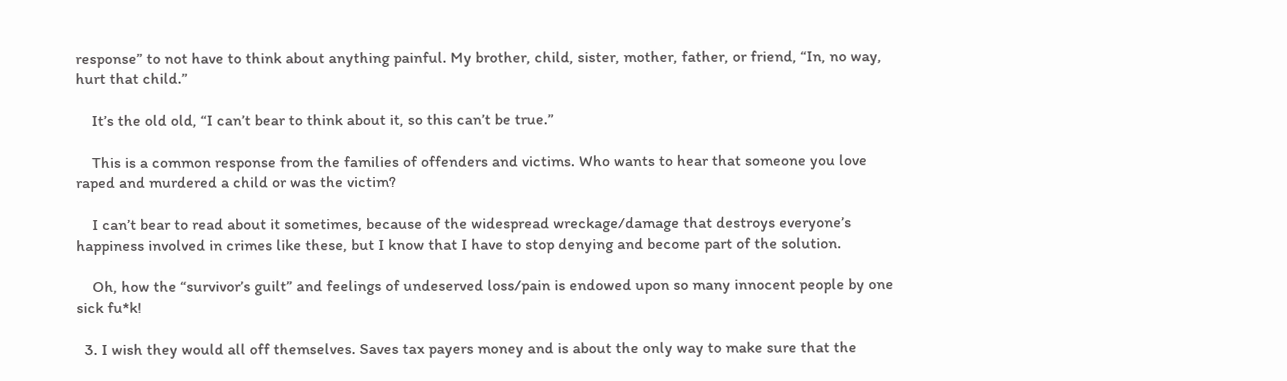response” to not have to think about anything painful. My brother, child, sister, mother, father, or friend, “In, no way, hurt that child.”

    It’s the old old, “I can’t bear to think about it, so this can’t be true.”

    This is a common response from the families of offenders and victims. Who wants to hear that someone you love raped and murdered a child or was the victim?

    I can’t bear to read about it sometimes, because of the widespread wreckage/damage that destroys everyone’s happiness involved in crimes like these, but I know that I have to stop denying and become part of the solution.

    Oh, how the “survivor’s guilt” and feelings of undeserved loss/pain is endowed upon so many innocent people by one sick fu*k!

  3. I wish they would all off themselves. Saves tax payers money and is about the only way to make sure that the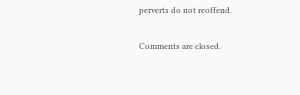perverts do not reoffend.

Comments are closed.